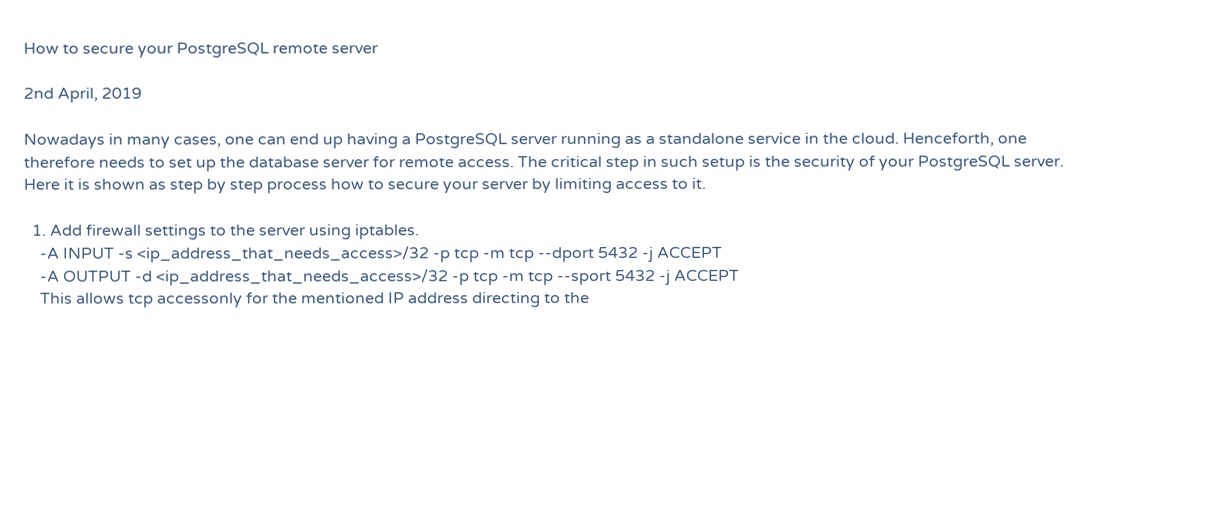How to secure your PostgreSQL remote server

2nd April, 2019

Nowadays in many cases, one can end up having a PostgreSQL server running as a standalone service in the cloud. Henceforth, one therefore needs to set up the database server for remote access. The critical step in such setup is the security of your PostgreSQL server. Here it is shown as step by step process how to secure your server by limiting access to it.

  1. Add firewall settings to the server using iptables.
    -A INPUT -s <ip_address_that_needs_access>/32 -p tcp -m tcp --dport 5432 -j ACCEPT
    -A OUTPUT -d <ip_address_that_needs_access>/32 -p tcp -m tcp --sport 5432 -j ACCEPT
    This allows tcp accessonly for the mentioned IP address directing to the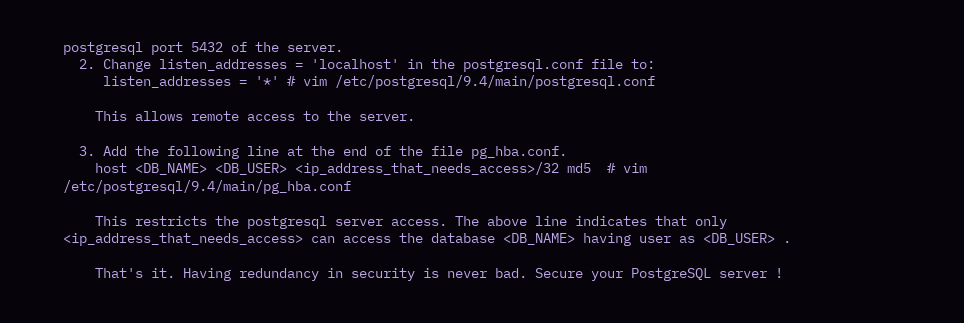postgresql port 5432 of the server.
  2. Change listen_addresses = 'localhost' in the postgresql.conf file to:
     listen_addresses = '*' # vim /etc/postgresql/9.4/main/postgresql.conf

    This allows remote access to the server.

  3. Add the following line at the end of the file pg_hba.conf.
    host <DB_NAME> <DB_USER> <ip_address_that_needs_access>/32 md5  # vim /etc/postgresql/9.4/main/pg_hba.conf

    This restricts the postgresql server access. The above line indicates that only <ip_address_that_needs_access> can access the database <DB_NAME> having user as <DB_USER> .

    That's it. Having redundancy in security is never bad. Secure your PostgreSQL server !